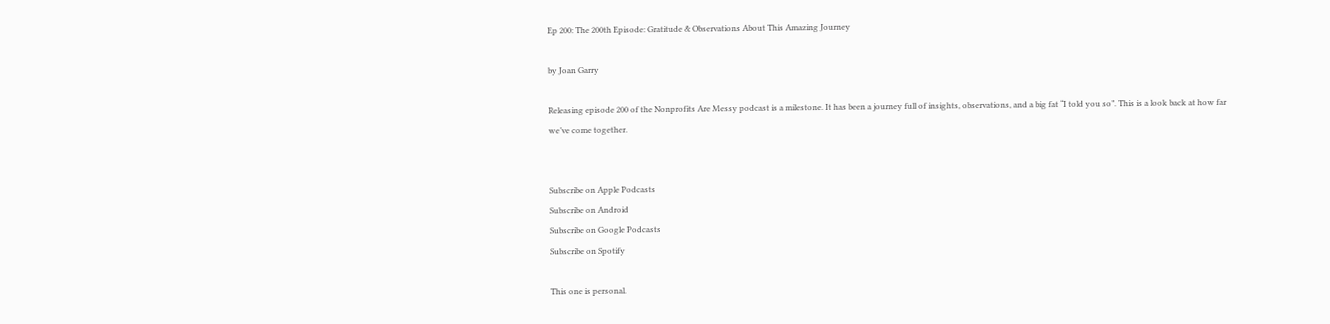Ep 200: The 200th Episode: Gratitude & Observations About This Amazing Journey

by Joan Garry

Releasing episode 200 of the Nonprofits Are Messy podcast is a milestone. It has been a journey full of insights, observations, and a big fat “I told you so”. This is a look back at how far we’ve come together.


Subscribe on Apple Podcasts
Subscribe on Android
Subscribe on Google Podcasts
Subscribe on Spotify

This one is personal.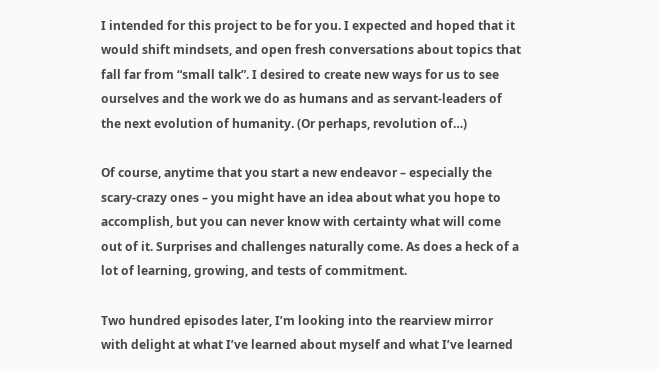I intended for this project to be for you. I expected and hoped that it would shift mindsets, and open fresh conversations about topics that fall far from “small talk”. I desired to create new ways for us to see ourselves and the work we do as humans and as servant-leaders of the next evolution of humanity. (Or perhaps, revolution of…)

Of course, anytime that you start a new endeavor – especially the scary-crazy ones – you might have an idea about what you hope to accomplish, but you can never know with certainty what will come out of it. Surprises and challenges naturally come. As does a heck of a lot of learning, growing, and tests of commitment.

Two hundred episodes later, I’m looking into the rearview mirror with delight at what I’ve learned about myself and what I’ve learned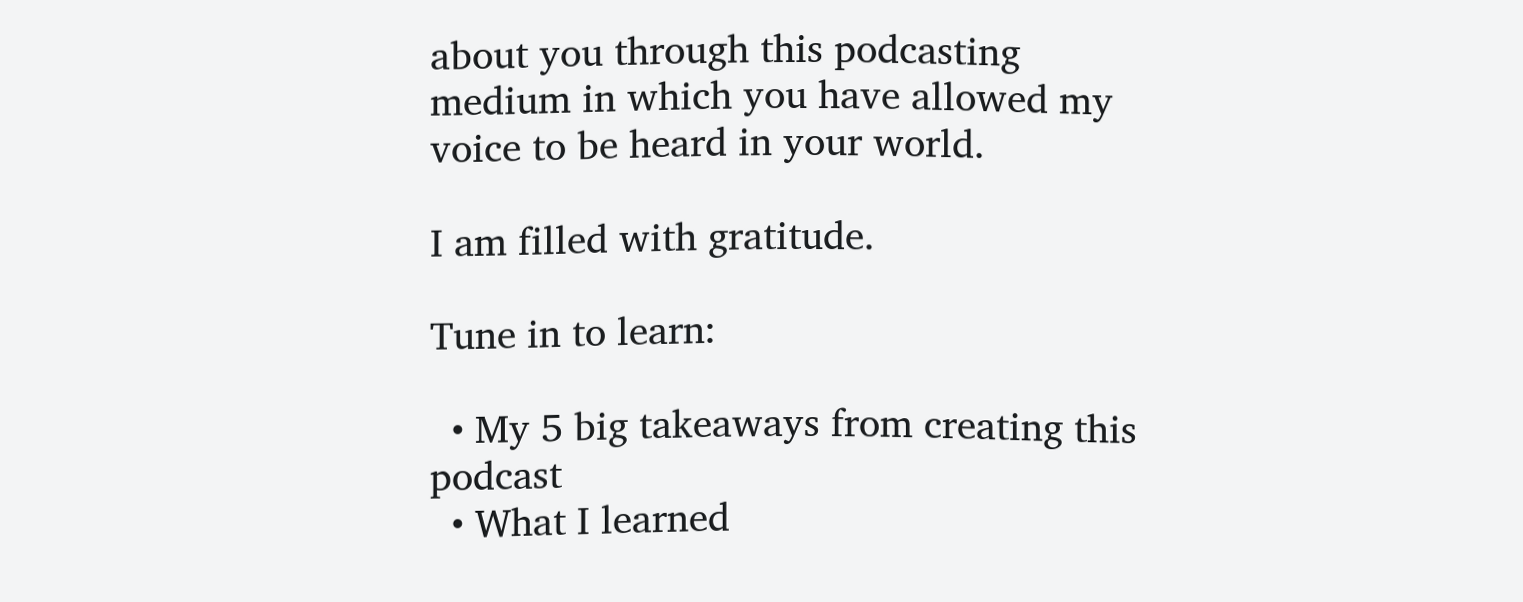about you through this podcasting medium in which you have allowed my voice to be heard in your world.

I am filled with gratitude.

Tune in to learn:

  • My 5 big takeaways from creating this podcast
  • What I learned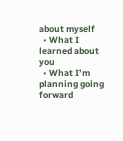about myself
  • What I learned about you
  • What I’m planning going forward